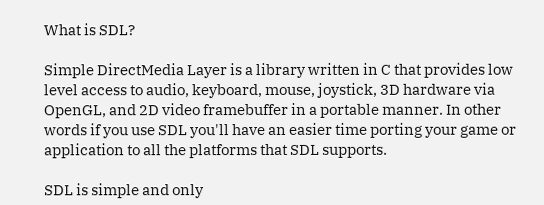What is SDL?

Simple DirectMedia Layer is a library written in C that provides low level access to audio, keyboard, mouse, joystick, 3D hardware via OpenGL, and 2D video framebuffer in a portable manner. In other words if you use SDL you'll have an easier time porting your game or application to all the platforms that SDL supports.

SDL is simple and only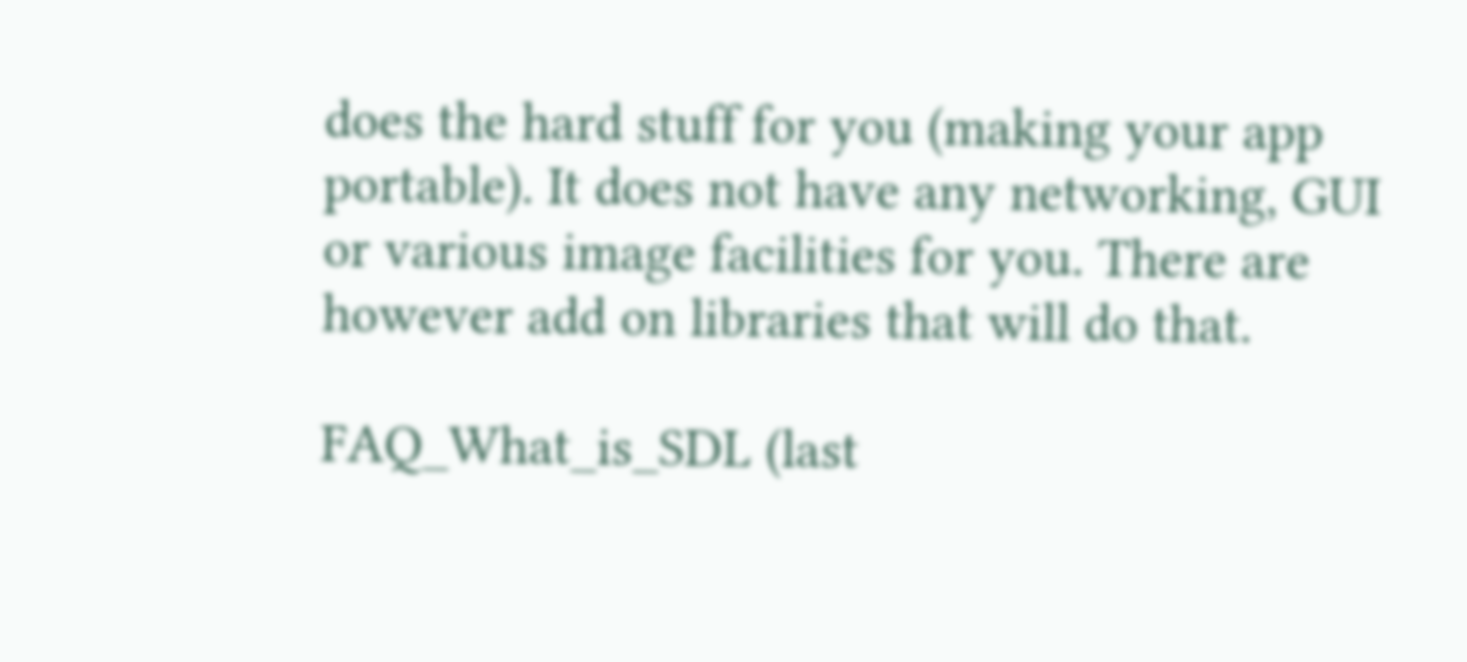does the hard stuff for you (making your app portable). It does not have any networking, GUI or various image facilities for you. There are however add on libraries that will do that.

FAQ_What_is_SDL (last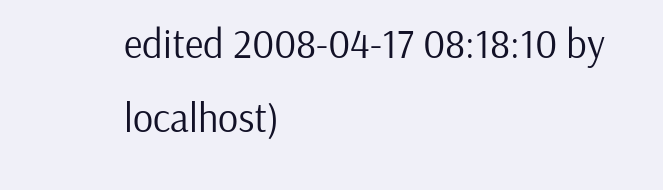edited 2008-04-17 08:18:10 by localhost)